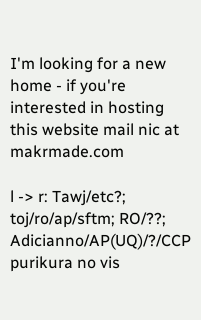I'm looking for a new home - if you're interested in hosting this website mail nic at makrmade.com

l -> r: Tawj/etc?; toj/ro/ap/sftm; RO/??; Adicianno/AP(UQ)/?/CCP purikura no vis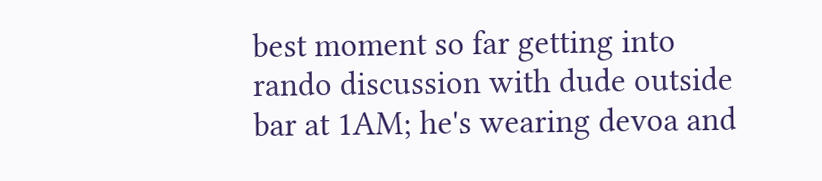best moment so far getting into rando discussion with dude outside bar at 1AM; he's wearing devoa and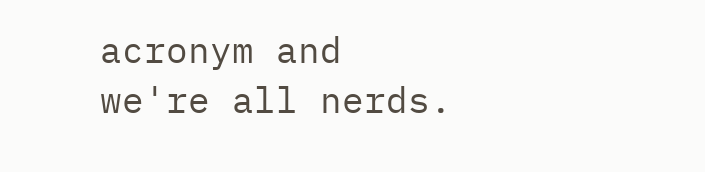acronym and we're all nerds.